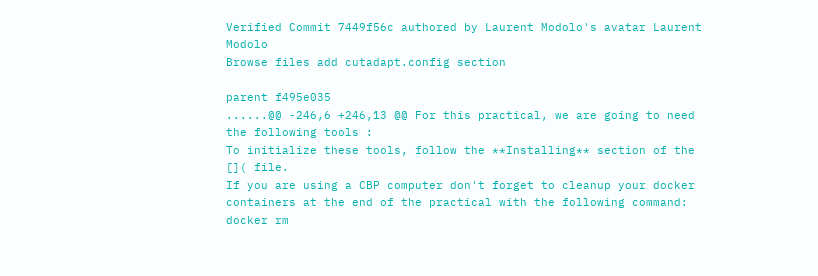Verified Commit 7449f56c authored by Laurent Modolo's avatar Laurent Modolo
Browse files add cutadapt.config section

parent f495e035
......@@ -246,6 +246,13 @@ For this practical, we are going to need the following tools :
To initialize these tools, follow the **Installing** section of the []( file.
If you are using a CBP computer don't forget to cleanup your docker containers at the end of the practical with the following command:
docker rm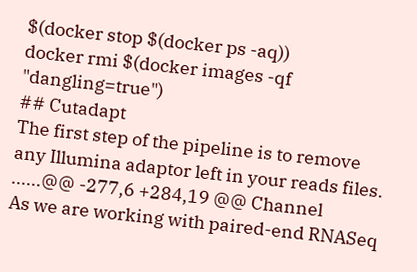$(docker stop $(docker ps -aq))
docker rmi $(docker images -qf "dangling=true")
## Cutadapt
The first step of the pipeline is to remove any Illumina adaptor left in your reads files.
......@@ -277,6 +284,19 @@ Channel
As we are working with paired-end RNASeq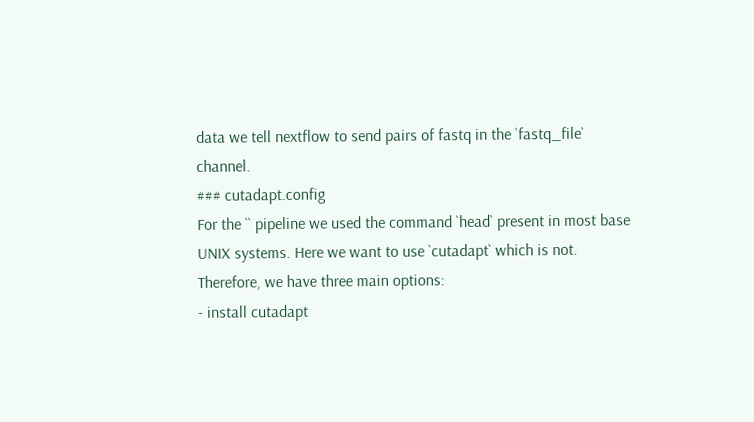data we tell nextflow to send pairs of fastq in the `fastq_file` channel.
### cutadapt.config
For the `` pipeline we used the command `head` present in most base UNIX systems. Here we want to use `cutadapt` which is not. Therefore, we have three main options:
- install cutadapt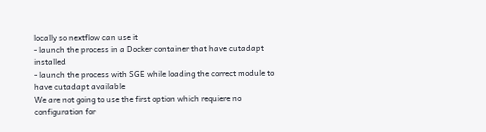locally so nextflow can use it
- launch the process in a Docker container that have cutadapt installed
- launch the process with SGE while loading the correct module to have cutadapt available
We are not going to use the first option which requiere no configuration for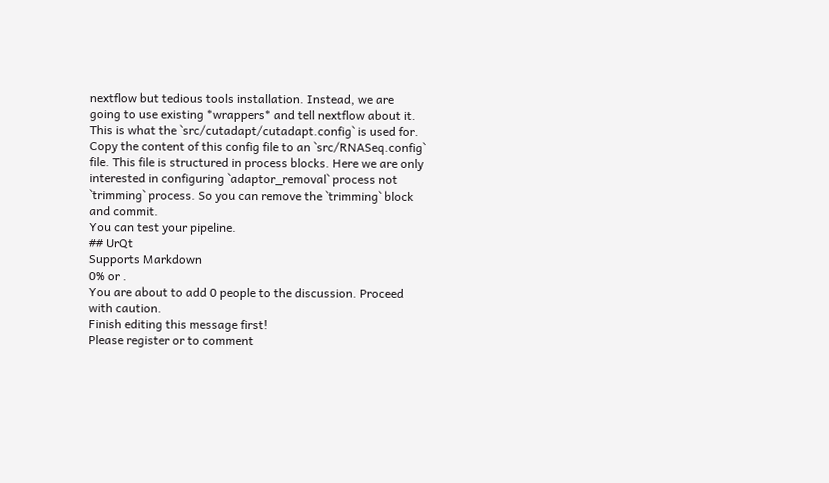nextflow but tedious tools installation. Instead, we are going to use existing *wrappers* and tell nextflow about it. This is what the `src/cutadapt/cutadapt.config` is used for.
Copy the content of this config file to an `src/RNASeq.config` file. This file is structured in process blocks. Here we are only interested in configuring `adaptor_removal` process not `trimming` process. So you can remove the `trimming` block and commit.
You can test your pipeline.
## UrQt
Supports Markdown
0% or .
You are about to add 0 people to the discussion. Proceed with caution.
Finish editing this message first!
Please register or to comment